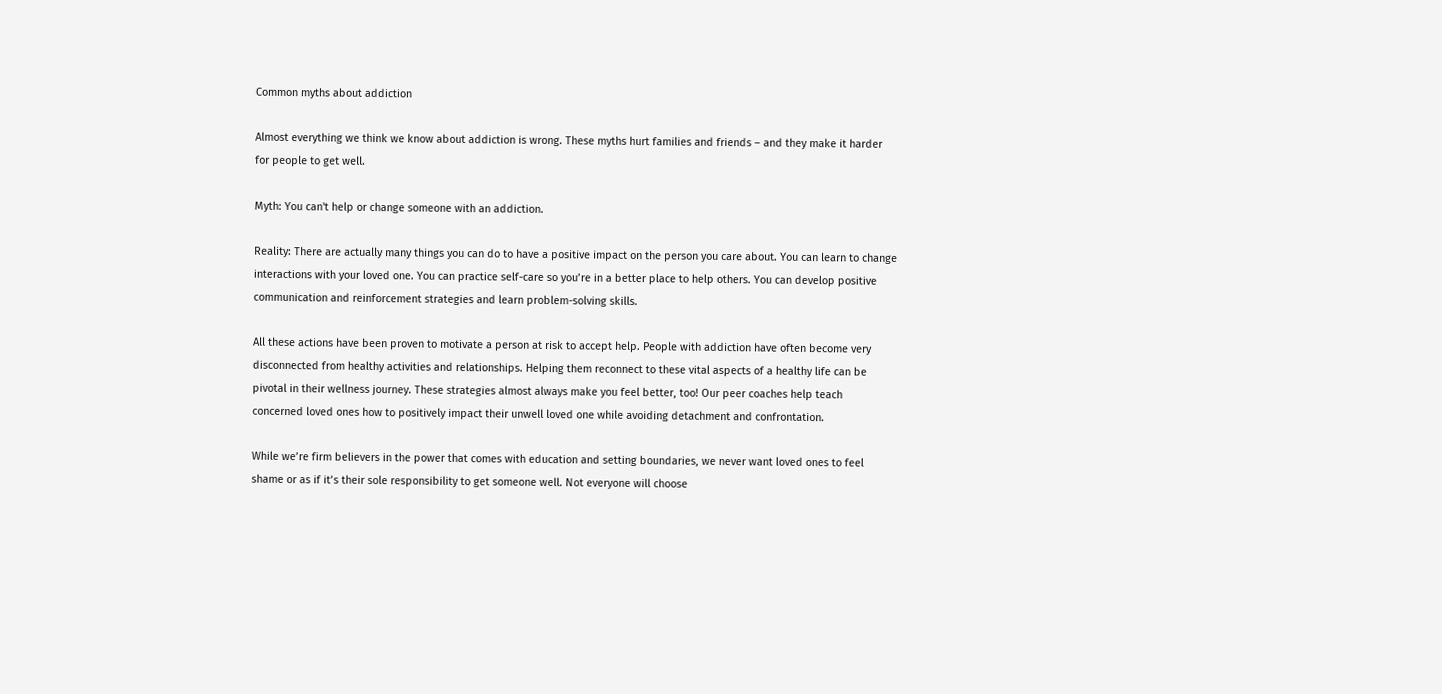Common myths about addiction

Almost everything we think we know about addiction is wrong. These myths hurt families and friends – and they make it harder for people to get well.

Myth: You can't help or change someone with an addiction.

Reality: There are actually many things you can do to have a positive impact on the person you care about. You can learn to change interactions with your loved one. You can practice self-care so you’re in a better place to help others. You can develop positive communication and reinforcement strategies and learn problem-solving skills.

All these actions have been proven to motivate a person at risk to accept help. People with addiction have often become very disconnected from healthy activities and relationships. Helping them reconnect to these vital aspects of a healthy life can be pivotal in their wellness journey. These strategies almost always make you feel better, too! Our peer coaches help teach concerned loved ones how to positively impact their unwell loved one while avoiding detachment and confrontation.

While we’re firm believers in the power that comes with education and setting boundaries, we never want loved ones to feel shame or as if it’s their sole responsibility to get someone well. Not everyone will choose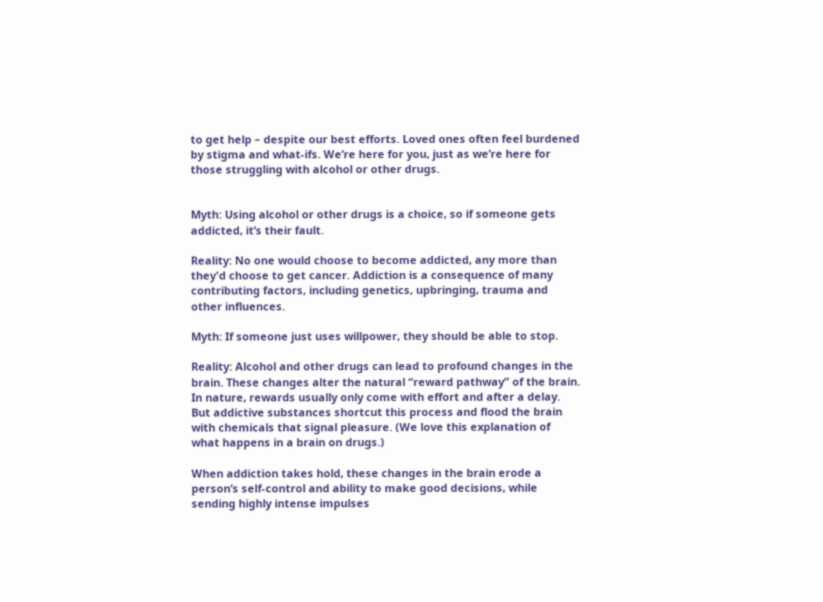to get help – despite our best efforts. Loved ones often feel burdened by stigma and what-ifs. We’re here for you, just as we’re here for those struggling with alcohol or other drugs.


Myth: Using alcohol or other drugs is a choice, so if someone gets addicted, it’s their fault.

Reality: No one would choose to become addicted, any more than they'd choose to get cancer. Addiction is a consequence of many contributing factors, including genetics, upbringing, trauma and other influences.

Myth: If someone just uses willpower, they should be able to stop.

Reality: Alcohol and other drugs can lead to profound changes in the brain. These changes alter the natural “reward pathway” of the brain. In nature, rewards usually only come with effort and after a delay. But addictive substances shortcut this process and flood the brain with chemicals that signal pleasure. (We love this explanation of what happens in a brain on drugs.)

When addiction takes hold, these changes in the brain erode a person’s self-control and ability to make good decisions, while sending highly intense impulses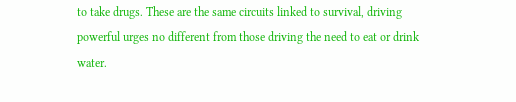to take drugs. These are the same circuits linked to survival, driving powerful urges no different from those driving the need to eat or drink water.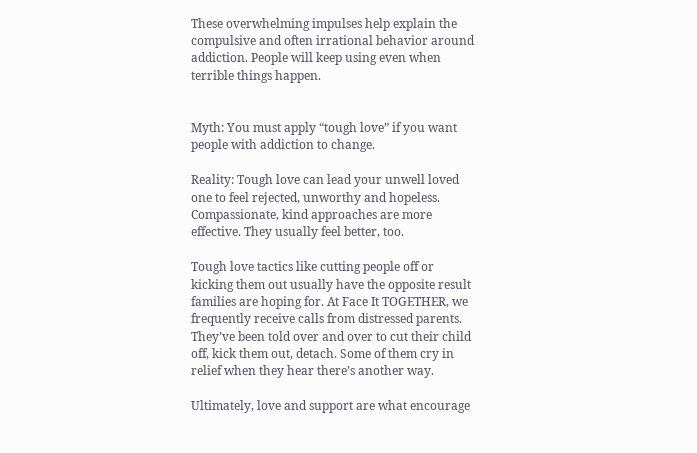These overwhelming impulses help explain the compulsive and often irrational behavior around addiction. People will keep using even when terrible things happen.


Myth: You must apply “tough love” if you want people with addiction to change.

Reality: Tough love can lead your unwell loved one to feel rejected, unworthy and hopeless. Compassionate, kind approaches are more effective. They usually feel better, too.

Tough love tactics like cutting people off or kicking them out usually have the opposite result families are hoping for. At Face It TOGETHER, we frequently receive calls from distressed parents. They’ve been told over and over to cut their child off, kick them out, detach. Some of them cry in relief when they hear there’s another way.

Ultimately, love and support are what encourage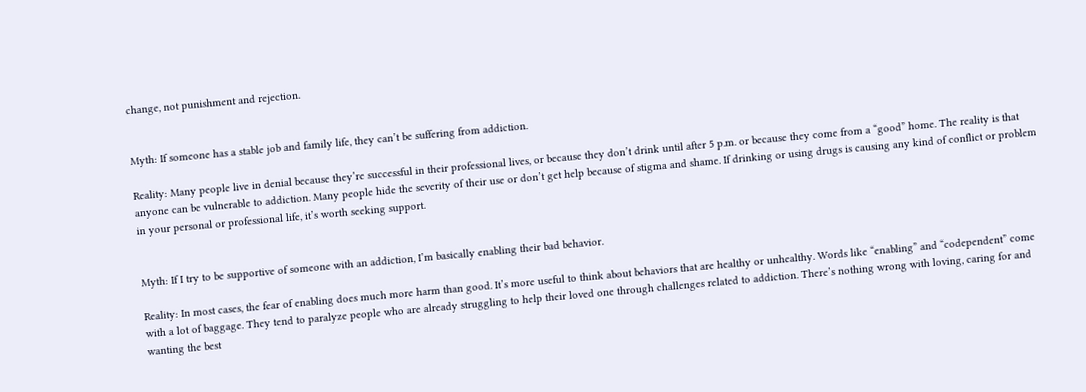change, not punishment and rejection.


Myth: If someone has a stable job and family life, they can’t be suffering from addiction.

Reality: Many people live in denial because they’re successful in their professional lives, or because they don’t drink until after 5 p.m. or because they come from a “good” home. The reality is that anyone can be vulnerable to addiction. Many people hide the severity of their use or don’t get help because of stigma and shame. If drinking or using drugs is causing any kind of conflict or problem in your personal or professional life, it’s worth seeking support.


Myth: If I try to be supportive of someone with an addiction, I’m basically enabling their bad behavior.

Reality: In most cases, the fear of enabling does much more harm than good. It’s more useful to think about behaviors that are healthy or unhealthy. Words like “enabling” and “codependent” come with a lot of baggage. They tend to paralyze people who are already struggling to help their loved one through challenges related to addiction. There’s nothing wrong with loving, caring for and wanting the best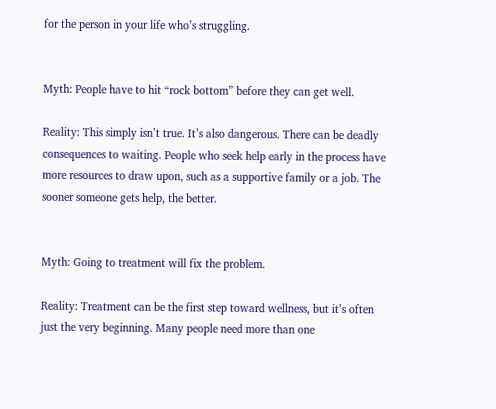for the person in your life who’s struggling.


Myth: People have to hit “rock bottom” before they can get well.

Reality: This simply isn’t true. It’s also dangerous. There can be deadly consequences to waiting. People who seek help early in the process have more resources to draw upon, such as a supportive family or a job. The sooner someone gets help, the better.


Myth: Going to treatment will fix the problem.

Reality: Treatment can be the first step toward wellness, but it’s often just the very beginning. Many people need more than one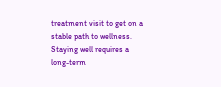treatment visit to get on a stable path to wellness. Staying well requires a long-term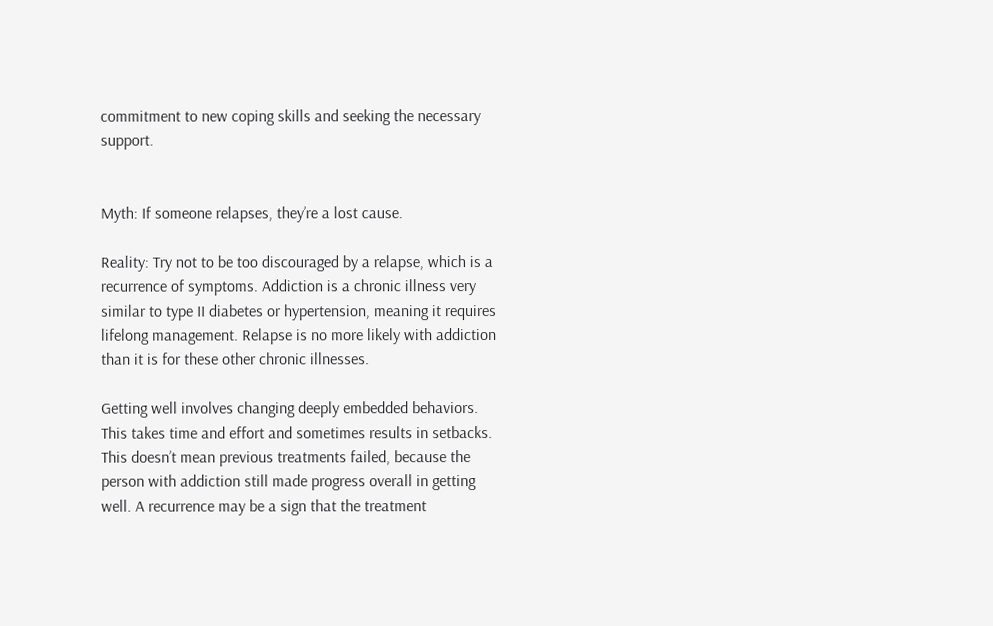commitment to new coping skills and seeking the necessary support.


Myth: If someone relapses, they’re a lost cause.

Reality: Try not to be too discouraged by a relapse, which is a recurrence of symptoms. Addiction is a chronic illness very similar to type II diabetes or hypertension, meaning it requires lifelong management. Relapse is no more likely with addiction than it is for these other chronic illnesses.

Getting well involves changing deeply embedded behaviors. This takes time and effort and sometimes results in setbacks. This doesn’t mean previous treatments failed, because the person with addiction still made progress overall in getting well. A recurrence may be a sign that the treatment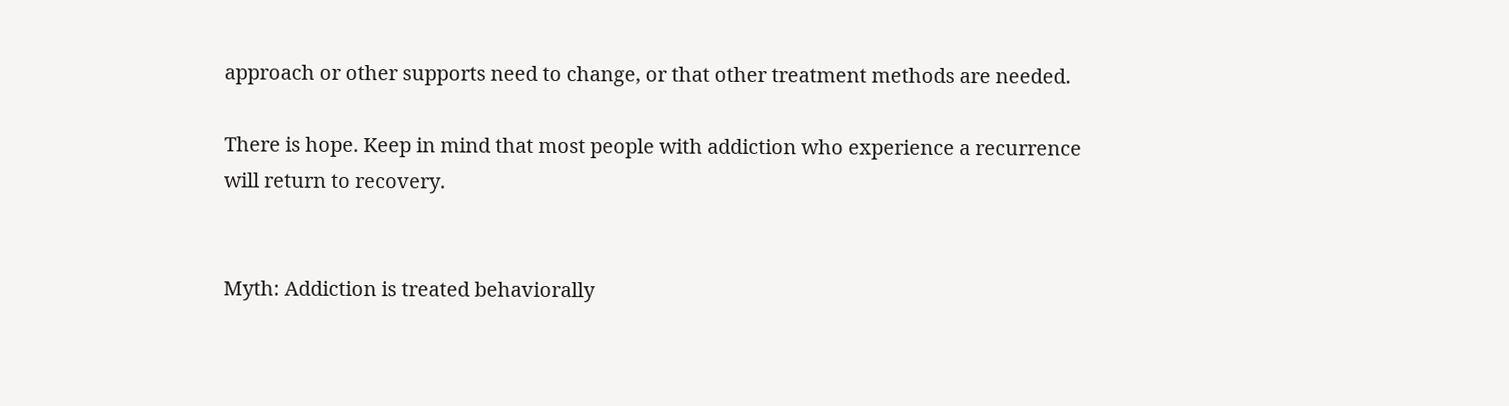approach or other supports need to change, or that other treatment methods are needed.

There is hope. Keep in mind that most people with addiction who experience a recurrence will return to recovery.


Myth: Addiction is treated behaviorally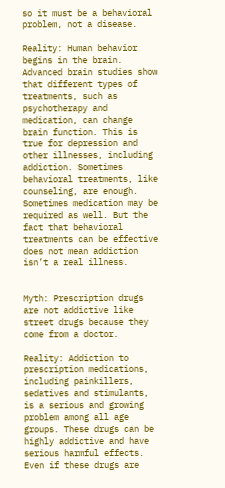so it must be a behavioral problem, not a disease.

Reality: Human behavior begins in the brain. Advanced brain studies show that different types of treatments, such as psychotherapy and medication, can change brain function. This is true for depression and other illnesses, including addiction. Sometimes behavioral treatments, like counseling, are enough. Sometimes medication may be required as well. But the fact that behavioral treatments can be effective does not mean addiction isn’t a real illness.


Myth: Prescription drugs are not addictive like street drugs because they come from a doctor.

Reality: Addiction to prescription medications, including painkillers, sedatives and stimulants, is a serious and growing problem among all age groups. These drugs can be highly addictive and have serious harmful effects. Even if these drugs are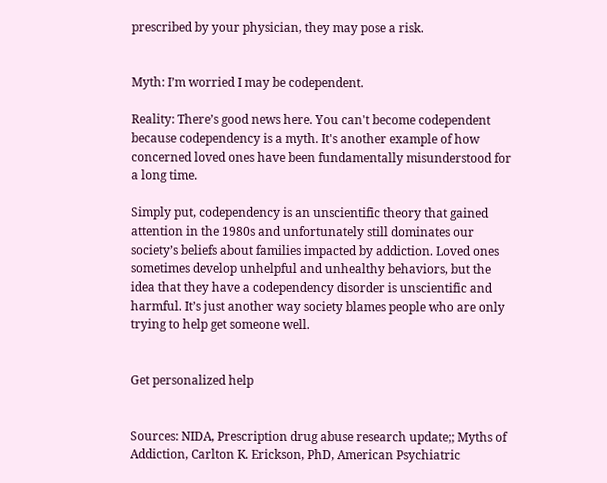prescribed by your physician, they may pose a risk.


Myth: I’m worried I may be codependent.

Reality: There’s good news here. You can't become codependent because codependency is a myth. It's another example of how concerned loved ones have been fundamentally misunderstood for a long time.

Simply put, codependency is an unscientific theory that gained attention in the 1980s and unfortunately still dominates our society’s beliefs about families impacted by addiction. Loved ones sometimes develop unhelpful and unhealthy behaviors, but the idea that they have a codependency disorder is unscientific and harmful. It’s just another way society blames people who are only trying to help get someone well.


Get personalized help


Sources: NIDA, Prescription drug abuse research update;; Myths of Addiction, Carlton K. Erickson, PhD, American Psychiatric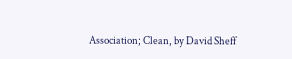Association; Clean, by David Sheff